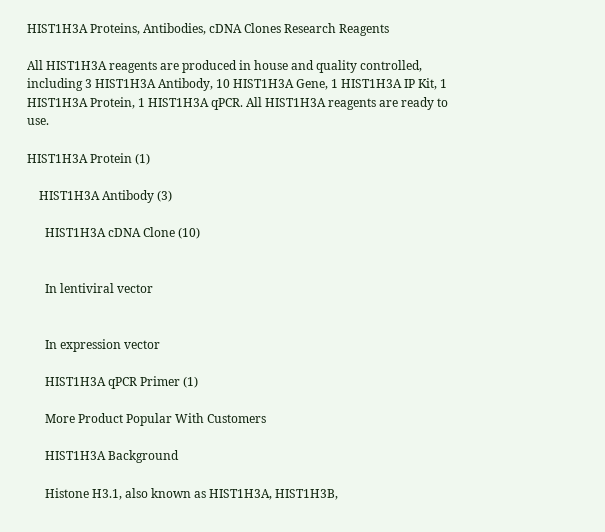HIST1H3A Proteins, Antibodies, cDNA Clones Research Reagents

All HIST1H3A reagents are produced in house and quality controlled, including 3 HIST1H3A Antibody, 10 HIST1H3A Gene, 1 HIST1H3A IP Kit, 1 HIST1H3A Protein, 1 HIST1H3A qPCR. All HIST1H3A reagents are ready to use.

HIST1H3A Protein (1)

    HIST1H3A Antibody (3)

      HIST1H3A cDNA Clone (10)


      In lentiviral vector


      In expression vector

      HIST1H3A qPCR Primer (1)

      More Product Popular With Customers

      HIST1H3A Background

      Histone H3.1, also known as HIST1H3A, HIST1H3B,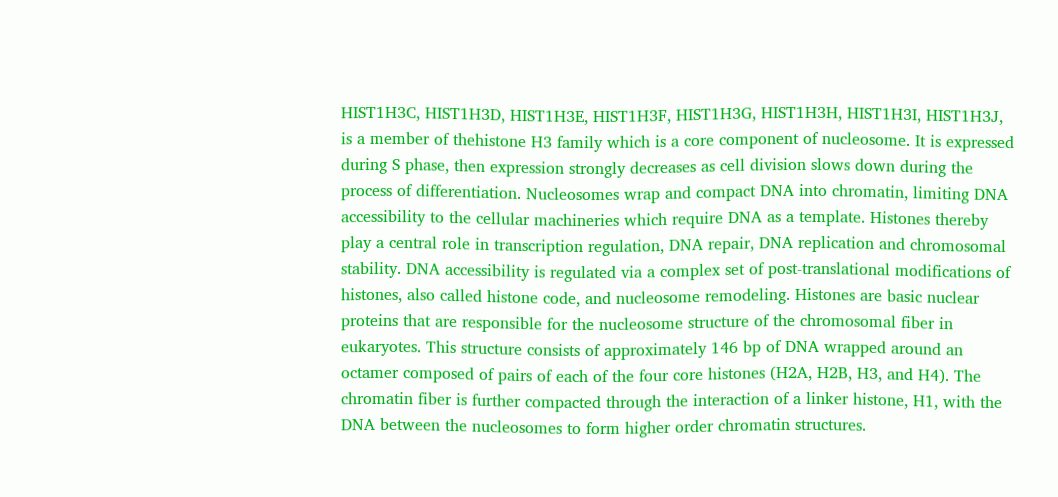HIST1H3C, HIST1H3D, HIST1H3E, HIST1H3F, HIST1H3G, HIST1H3H, HIST1H3I, HIST1H3J, is a member of thehistone H3 family which is a core component of nucleosome. It is expressed during S phase, then expression strongly decreases as cell division slows down during the process of differentiation. Nucleosomes wrap and compact DNA into chromatin, limiting DNA accessibility to the cellular machineries which require DNA as a template. Histones thereby play a central role in transcription regulation, DNA repair, DNA replication and chromosomal stability. DNA accessibility is regulated via a complex set of post-translational modifications of histones, also called histone code, and nucleosome remodeling. Histones are basic nuclear proteins that are responsible for the nucleosome structure of the chromosomal fiber in eukaryotes. This structure consists of approximately 146 bp of DNA wrapped around an octamer composed of pairs of each of the four core histones (H2A, H2B, H3, and H4). The chromatin fiber is further compacted through the interaction of a linker histone, H1, with the DNA between the nucleosomes to form higher order chromatin structures.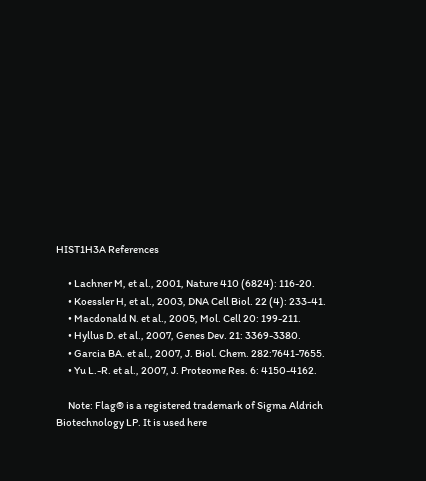HIST1H3A References

      • Lachner M, et al., 2001, Nature 410 (6824): 116-20.
      • Koessler H, et al., 2003, DNA Cell Biol. 22 (4): 233-41.
      • Macdonald N. et al., 2005, Mol. Cell 20: 199-211.
      • Hyllus D. et al., 2007, Genes Dev. 21: 3369-3380.
      • Garcia BA. et al., 2007, J. Biol. Chem. 282:7641-7655.
      • Yu L.-R. et al., 2007, J. Proteome Res. 6: 4150-4162.

      Note: Flag® is a registered trademark of Sigma Aldrich Biotechnology LP. It is used here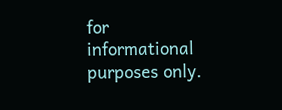for informational purposes only.